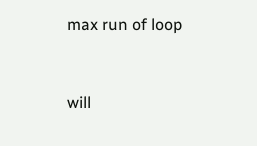max run of loop



will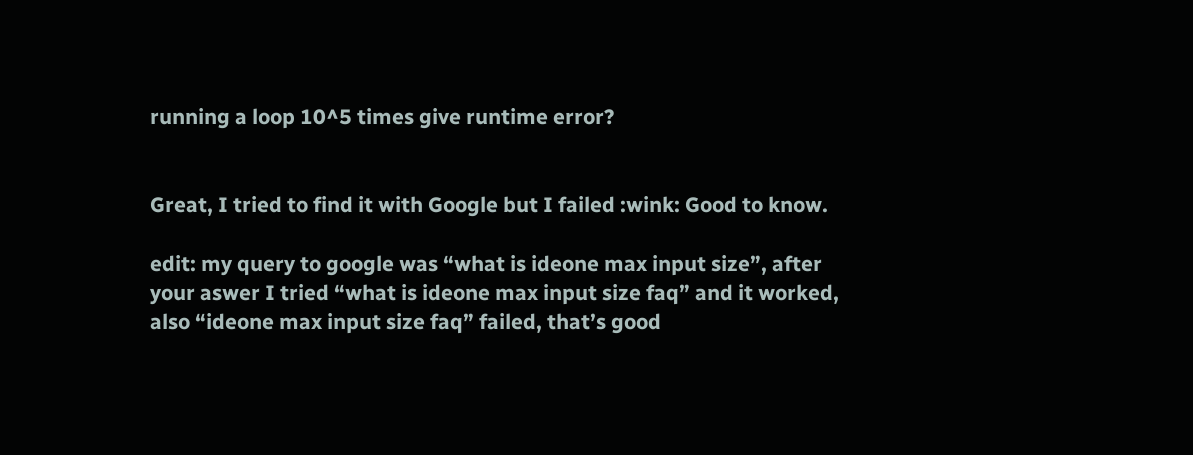running a loop 10^5 times give runtime error?


Great, I tried to find it with Google but I failed :wink: Good to know.

edit: my query to google was “what is ideone max input size”, after your aswer I tried “what is ideone max input size faq” and it worked, also “ideone max input size faq” failed, that’s good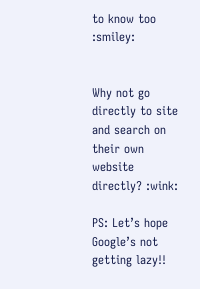to know too :smiley:


Why not go directly to site and search on their own website directly? :wink:

PS: Let’s hope Google’s not getting lazy!!